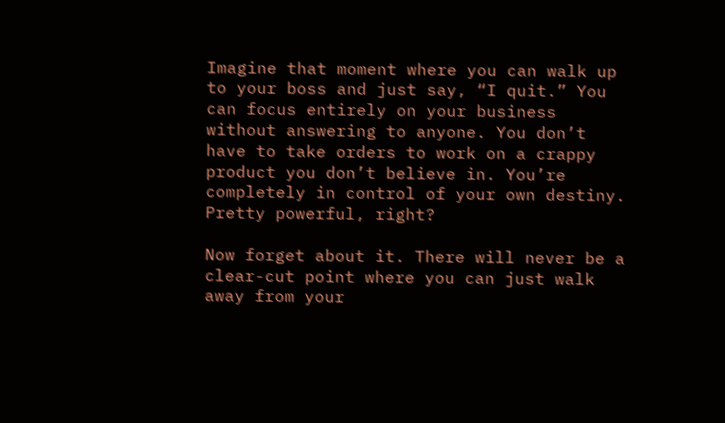Imagine that moment where you can walk up to your boss and just say, “I quit.” You can focus entirely on your business without answering to anyone. You don’t have to take orders to work on a crappy product you don’t believe in. You’re completely in control of your own destiny. Pretty powerful, right?

Now forget about it. There will never be a clear-cut point where you can just walk away from your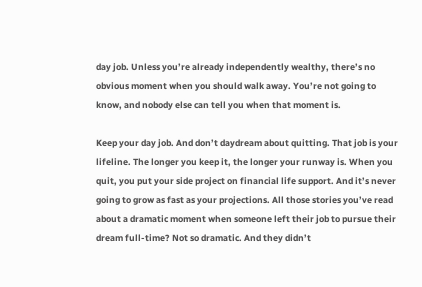day job. Unless you’re already independently wealthy, there’s no obvious moment when you should walk away. You’re not going to know, and nobody else can tell you when that moment is.

Keep your day job. And don’t daydream about quitting. That job is your lifeline. The longer you keep it, the longer your runway is. When you quit, you put your side project on financial life support. And it’s never going to grow as fast as your projections. All those stories you’ve read about a dramatic moment when someone left their job to pursue their dream full-time? Not so dramatic. And they didn’t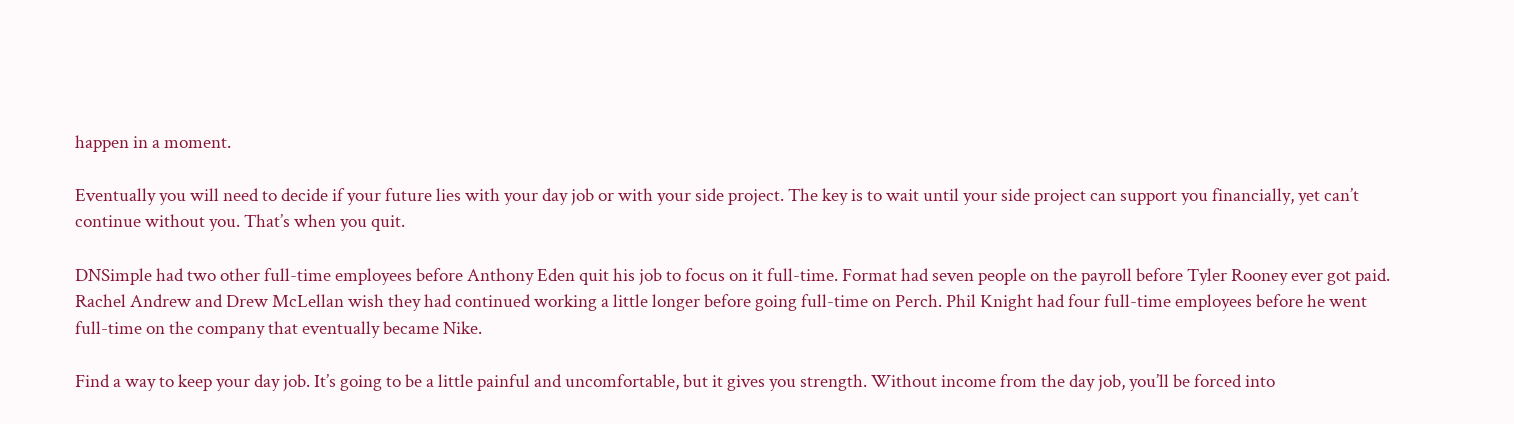happen in a moment.

Eventually you will need to decide if your future lies with your day job or with your side project. The key is to wait until your side project can support you financially, yet can’t continue without you. That’s when you quit.

DNSimple had two other full-time employees before Anthony Eden quit his job to focus on it full-time. Format had seven people on the payroll before Tyler Rooney ever got paid. Rachel Andrew and Drew McLellan wish they had continued working a little longer before going full-time on Perch. Phil Knight had four full-time employees before he went full-time on the company that eventually became Nike.

Find a way to keep your day job. It’s going to be a little painful and uncomfortable, but it gives you strength. Without income from the day job, you’ll be forced into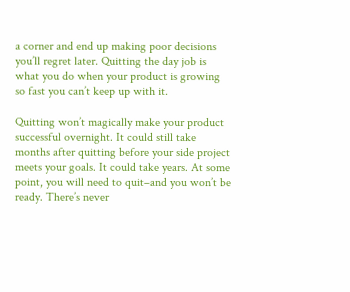a corner and end up making poor decisions you’ll regret later. Quitting the day job is what you do when your product is growing so fast you can’t keep up with it.

Quitting won’t magically make your product successful overnight. It could still take months after quitting before your side project meets your goals. It could take years. At some point, you will need to quit–and you won’t be ready. There’s never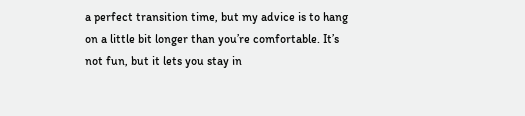a perfect transition time, but my advice is to hang on a little bit longer than you’re comfortable. It’s not fun, but it lets you stay in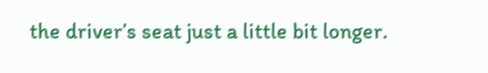the driver’s seat just a little bit longer.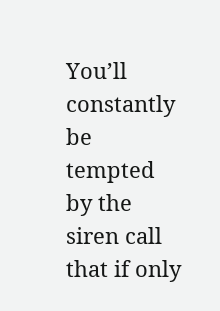You’ll constantly be tempted by the siren call that if only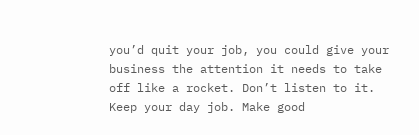you’d quit your job, you could give your business the attention it needs to take off like a rocket. Don’t listen to it. Keep your day job. Make good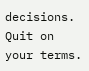decisions. Quit on your terms.